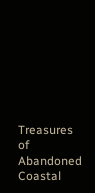Treasures of Abandoned Coastal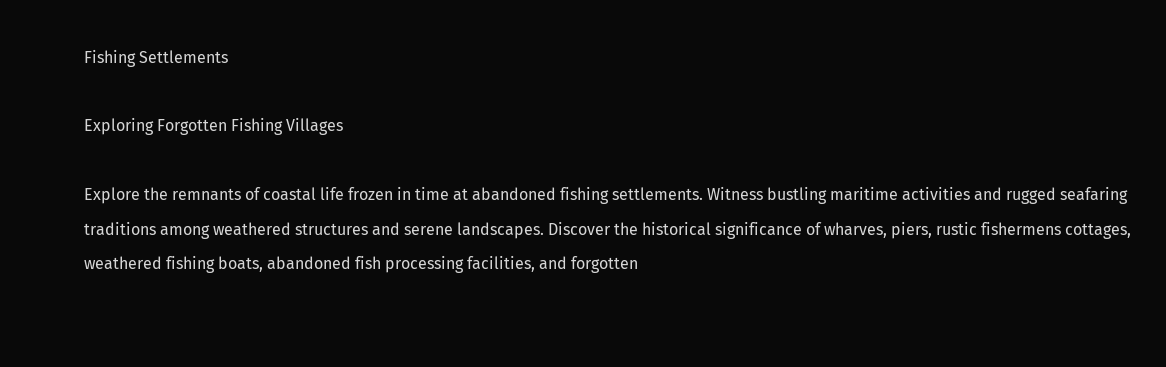Fishing Settlements

Exploring Forgotten Fishing Villages

Explore the remnants of coastal life frozen in time at abandoned fishing settlements. Witness bustling maritime activities and rugged seafaring traditions among weathered structures and serene landscapes. Discover the historical significance of wharves, piers, rustic fishermens cottages, weathered fishing boats, abandoned fish processing facilities, and forgotten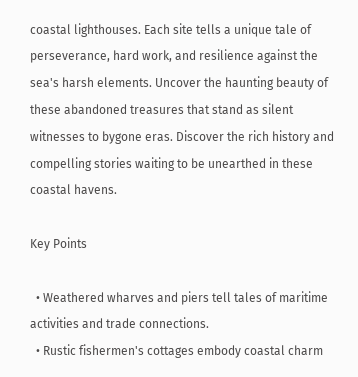coastal lighthouses. Each site tells a unique tale of perseverance, hard work, and resilience against the sea's harsh elements. Uncover the haunting beauty of these abandoned treasures that stand as silent witnesses to bygone eras. Discover the rich history and compelling stories waiting to be unearthed in these coastal havens.

Key Points

  • Weathered wharves and piers tell tales of maritime activities and trade connections.
  • Rustic fishermen's cottages embody coastal charm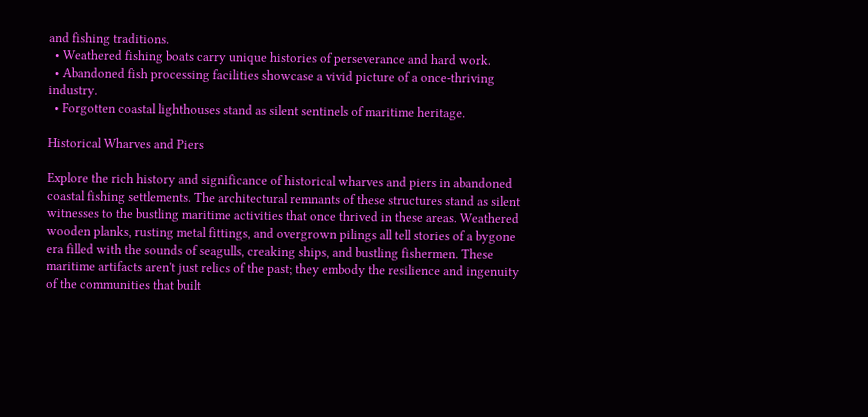and fishing traditions.
  • Weathered fishing boats carry unique histories of perseverance and hard work.
  • Abandoned fish processing facilities showcase a vivid picture of a once-thriving industry.
  • Forgotten coastal lighthouses stand as silent sentinels of maritime heritage.

Historical Wharves and Piers

Explore the rich history and significance of historical wharves and piers in abandoned coastal fishing settlements. The architectural remnants of these structures stand as silent witnesses to the bustling maritime activities that once thrived in these areas. Weathered wooden planks, rusting metal fittings, and overgrown pilings all tell stories of a bygone era filled with the sounds of seagulls, creaking ships, and bustling fishermen. These maritime artifacts aren't just relics of the past; they embody the resilience and ingenuity of the communities that built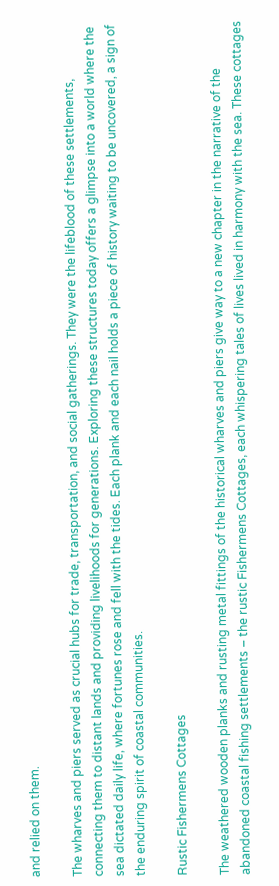and relied on them.

The wharves and piers served as crucial hubs for trade, transportation, and social gatherings. They were the lifeblood of these settlements, connecting them to distant lands and providing livelihoods for generations. Exploring these structures today offers a glimpse into a world where the sea dictated daily life, where fortunes rose and fell with the tides. Each plank and each nail holds a piece of history waiting to be uncovered, a sign of the enduring spirit of coastal communities.

Rustic Fishermens Cottages

The weathered wooden planks and rusting metal fittings of the historical wharves and piers give way to a new chapter in the narrative of the abandoned coastal fishing settlements – the rustic Fishermens Cottages, each whispering tales of lives lived in harmony with the sea. These cottages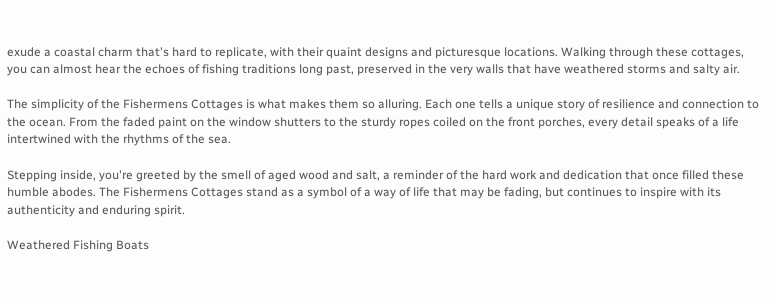exude a coastal charm that's hard to replicate, with their quaint designs and picturesque locations. Walking through these cottages, you can almost hear the echoes of fishing traditions long past, preserved in the very walls that have weathered storms and salty air.

The simplicity of the Fishermens Cottages is what makes them so alluring. Each one tells a unique story of resilience and connection to the ocean. From the faded paint on the window shutters to the sturdy ropes coiled on the front porches, every detail speaks of a life intertwined with the rhythms of the sea.

Stepping inside, you're greeted by the smell of aged wood and salt, a reminder of the hard work and dedication that once filled these humble abodes. The Fishermens Cottages stand as a symbol of a way of life that may be fading, but continues to inspire with its authenticity and enduring spirit.

Weathered Fishing Boats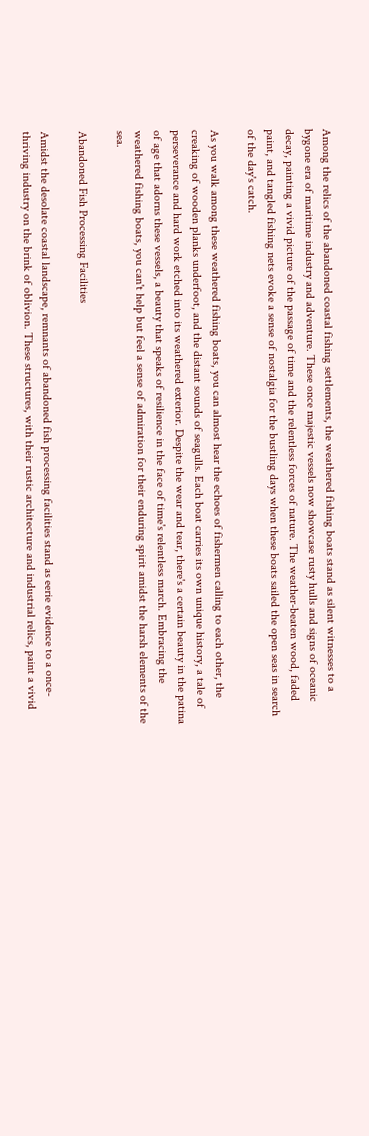Among the relics of the abandoned coastal fishing settlements, the weathered fishing boats stand as silent witnesses to a bygone era of maritime industry and adventure. These once majestic vessels now showcase rusty hulls and signs of oceanic decay, painting a vivid picture of the passage of time and the relentless forces of nature. The weather-beaten wood, faded paint, and tangled fishing nets evoke a sense of nostalgia for the bustling days when these boats sailed the open seas in search of the day's catch.

As you walk among these weathered fishing boats, you can almost hear the echoes of fishermen calling to each other, the creaking of wooden planks underfoot, and the distant sounds of seagulls. Each boat carries its own unique history, a tale of perseverance and hard work etched into its weathered exterior. Despite the wear and tear, there's a certain beauty in the patina of age that adorns these vessels, a beauty that speaks of resilience in the face of time's relentless march. Embracing the weathered fishing boats, you can't help but feel a sense of admiration for their enduring spirit amidst the harsh elements of the sea.

Abandoned Fish Processing Facilities

Amidst the desolate coastal landscape, remnants of abandoned fish processing facilities stand as eerie evidence to a once-thriving industry on the brink of oblivion. These structures, with their rustic architecture and industrial relics, paint a vivid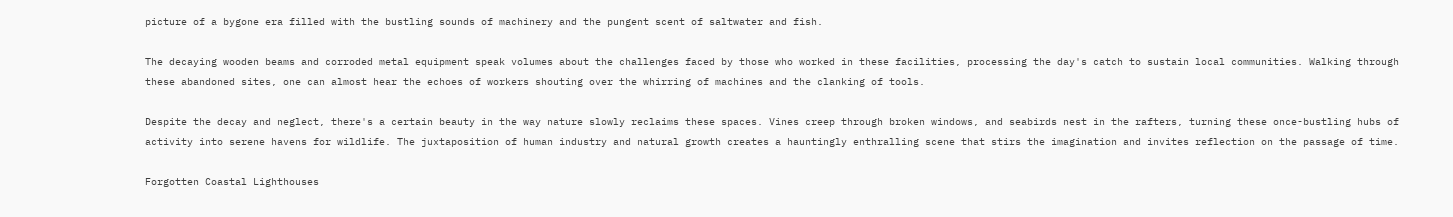picture of a bygone era filled with the bustling sounds of machinery and the pungent scent of saltwater and fish.

The decaying wooden beams and corroded metal equipment speak volumes about the challenges faced by those who worked in these facilities, processing the day's catch to sustain local communities. Walking through these abandoned sites, one can almost hear the echoes of workers shouting over the whirring of machines and the clanking of tools.

Despite the decay and neglect, there's a certain beauty in the way nature slowly reclaims these spaces. Vines creep through broken windows, and seabirds nest in the rafters, turning these once-bustling hubs of activity into serene havens for wildlife. The juxtaposition of human industry and natural growth creates a hauntingly enthralling scene that stirs the imagination and invites reflection on the passage of time.

Forgotten Coastal Lighthouses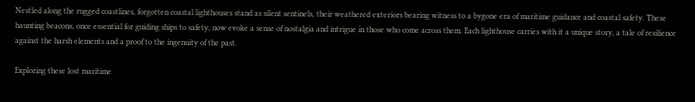Nestled along the rugged coastlines, forgotten coastal lighthouses stand as silent sentinels, their weathered exteriors bearing witness to a bygone era of maritime guidance and coastal safety. These haunting beacons, once essential for guiding ships to safety, now evoke a sense of nostalgia and intrigue in those who come across them. Each lighthouse carries with it a unique story, a tale of resilience against the harsh elements and a proof to the ingenuity of the past.

Exploring these lost maritime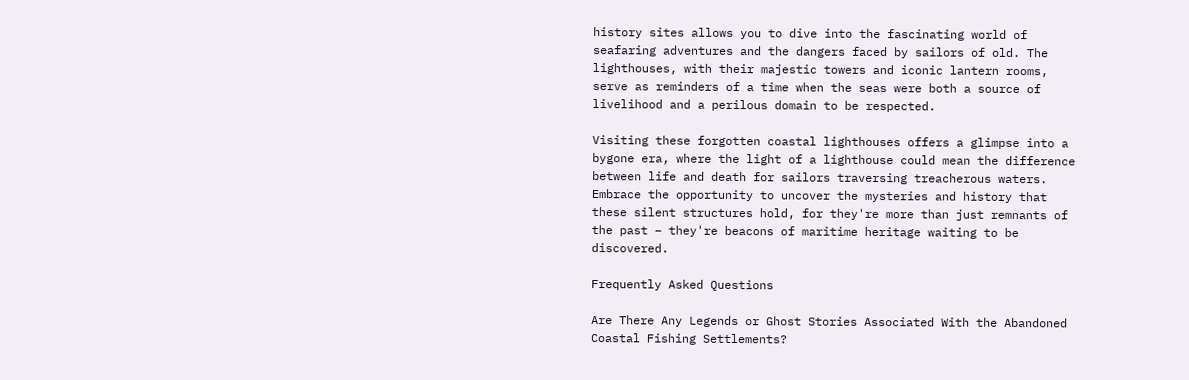history sites allows you to dive into the fascinating world of seafaring adventures and the dangers faced by sailors of old. The lighthouses, with their majestic towers and iconic lantern rooms, serve as reminders of a time when the seas were both a source of livelihood and a perilous domain to be respected.

Visiting these forgotten coastal lighthouses offers a glimpse into a bygone era, where the light of a lighthouse could mean the difference between life and death for sailors traversing treacherous waters. Embrace the opportunity to uncover the mysteries and history that these silent structures hold, for they're more than just remnants of the past – they're beacons of maritime heritage waiting to be discovered.

Frequently Asked Questions

Are There Any Legends or Ghost Stories Associated With the Abandoned Coastal Fishing Settlements?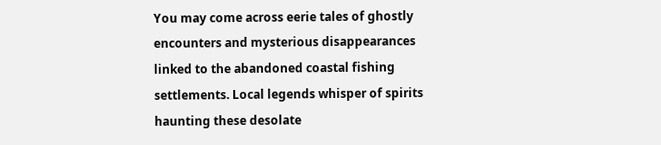You may come across eerie tales of ghostly encounters and mysterious disappearances linked to the abandoned coastal fishing settlements. Local legends whisper of spirits haunting these desolate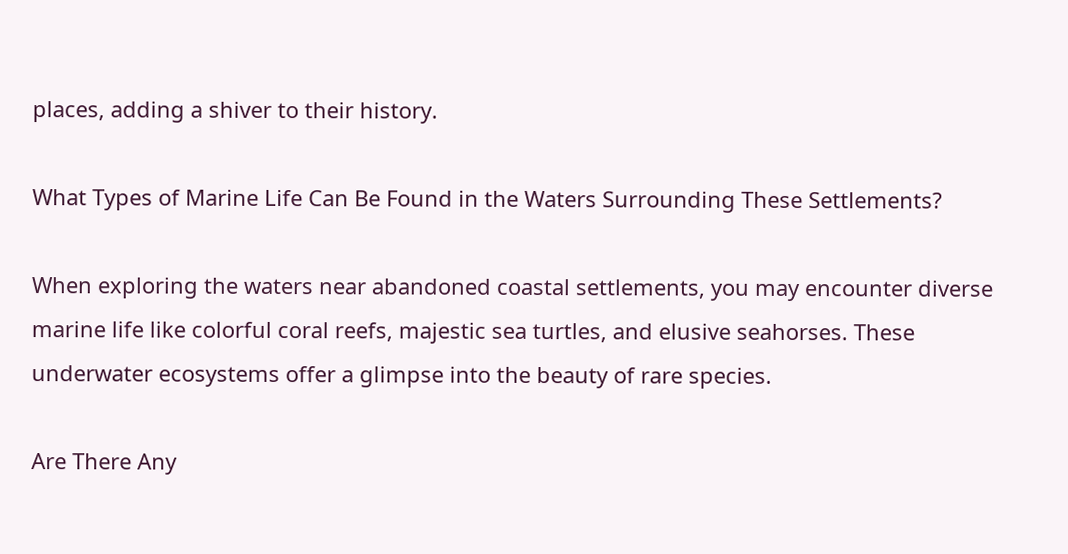places, adding a shiver to their history.

What Types of Marine Life Can Be Found in the Waters Surrounding These Settlements?

When exploring the waters near abandoned coastal settlements, you may encounter diverse marine life like colorful coral reefs, majestic sea turtles, and elusive seahorses. These underwater ecosystems offer a glimpse into the beauty of rare species.

Are There Any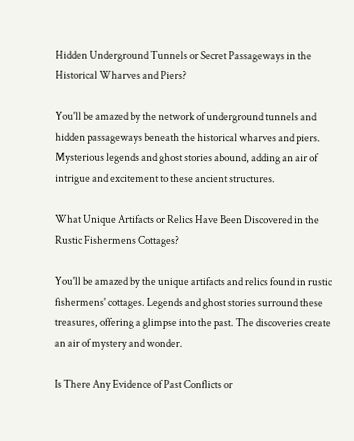Hidden Underground Tunnels or Secret Passageways in the Historical Wharves and Piers?

You'll be amazed by the network of underground tunnels and hidden passageways beneath the historical wharves and piers. Mysterious legends and ghost stories abound, adding an air of intrigue and excitement to these ancient structures.

What Unique Artifacts or Relics Have Been Discovered in the Rustic Fishermens Cottages?

You'll be amazed by the unique artifacts and relics found in rustic fishermens' cottages. Legends and ghost stories surround these treasures, offering a glimpse into the past. The discoveries create an air of mystery and wonder.

Is There Any Evidence of Past Conflicts or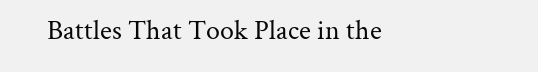Battles That Took Place in the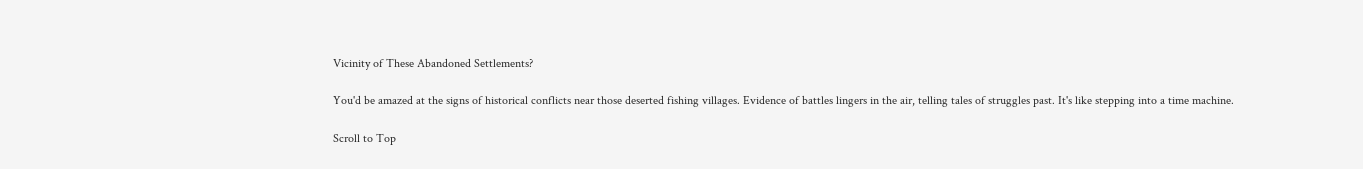Vicinity of These Abandoned Settlements?

You'd be amazed at the signs of historical conflicts near those deserted fishing villages. Evidence of battles lingers in the air, telling tales of struggles past. It's like stepping into a time machine.

Scroll to Top